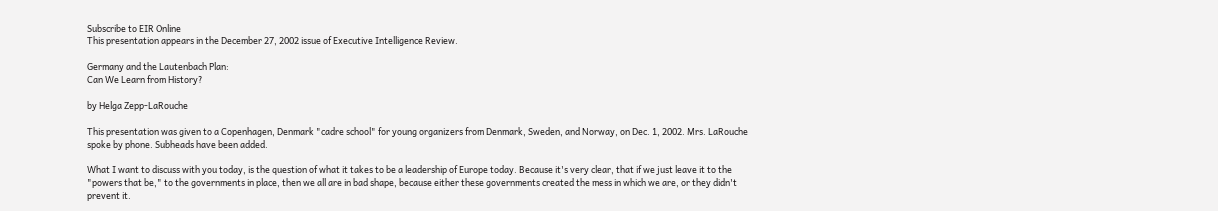Subscribe to EIR Online
This presentation appears in the December 27, 2002 issue of Executive Intelligence Review.

Germany and the Lautenbach Plan:
Can We Learn from History?

by Helga Zepp-LaRouche

This presentation was given to a Copenhagen, Denmark "cadre school" for young organizers from Denmark, Sweden, and Norway, on Dec. 1, 2002. Mrs. LaRouche spoke by phone. Subheads have been added.

What I want to discuss with you today, is the question of what it takes to be a leadership of Europe today. Because it's very clear, that if we just leave it to the "powers that be," to the governments in place, then we all are in bad shape, because either these governments created the mess in which we are, or they didn't prevent it.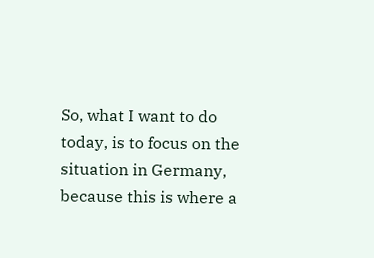So, what I want to do today, is to focus on the situation in Germany, because this is where a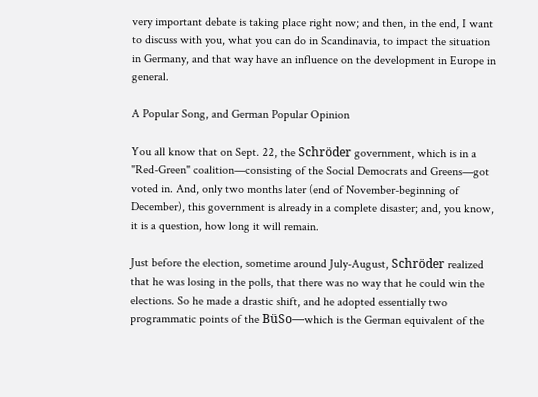very important debate is taking place right now; and then, in the end, I want to discuss with you, what you can do in Scandinavia, to impact the situation in Germany, and that way have an influence on the development in Europe in general.

A Popular Song, and German Popular Opinion

You all know that on Sept. 22, the Schröder government, which is in a "Red-Green" coalition—consisting of the Social Democrats and Greens—got voted in. And, only two months later (end of November-beginning of December), this government is already in a complete disaster; and, you know, it is a question, how long it will remain.

Just before the election, sometime around July-August, Schröder realized that he was losing in the polls, that there was no way that he could win the elections. So he made a drastic shift, and he adopted essentially two programmatic points of the BüSo—which is the German equivalent of the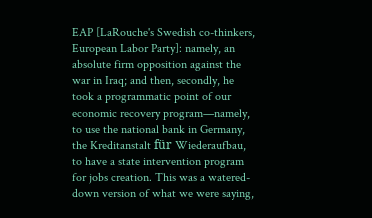EAP [LaRouche's Swedish co-thinkers, European Labor Party]: namely, an absolute firm opposition against the war in Iraq; and then, secondly, he took a programmatic point of our economic recovery program—namely, to use the national bank in Germany, the Kreditanstalt für Wiederaufbau, to have a state intervention program for jobs creation. This was a watered-down version of what we were saying,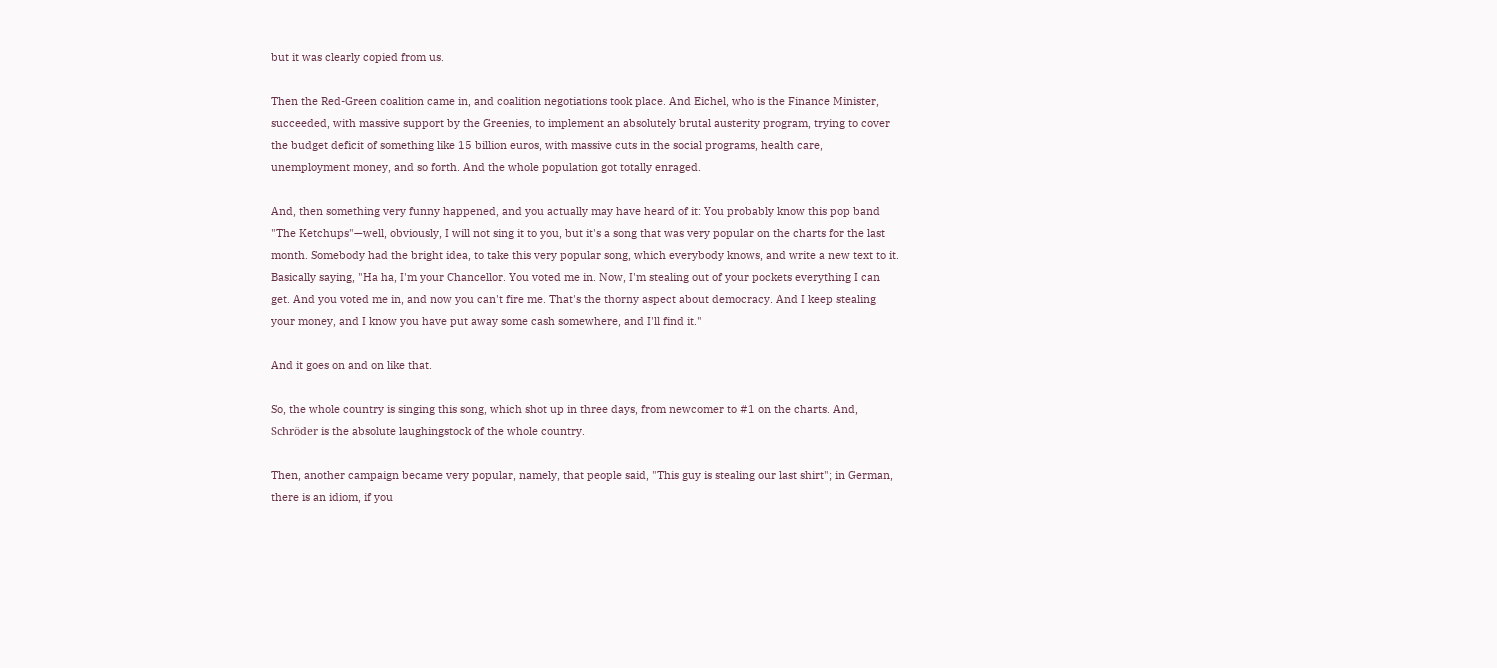but it was clearly copied from us.

Then the Red-Green coalition came in, and coalition negotiations took place. And Eichel, who is the Finance Minister, succeeded, with massive support by the Greenies, to implement an absolutely brutal austerity program, trying to cover the budget deficit of something like 15 billion euros, with massive cuts in the social programs, health care, unemployment money, and so forth. And the whole population got totally enraged.

And, then something very funny happened, and you actually may have heard of it: You probably know this pop band "The Ketchups"—well, obviously, I will not sing it to you, but it's a song that was very popular on the charts for the last month. Somebody had the bright idea, to take this very popular song, which everybody knows, and write a new text to it. Basically saying, "Ha ha, I'm your Chancellor. You voted me in. Now, I'm stealing out of your pockets everything I can get. And you voted me in, and now you can't fire me. That's the thorny aspect about democracy. And I keep stealing your money, and I know you have put away some cash somewhere, and I'll find it."

And it goes on and on like that.

So, the whole country is singing this song, which shot up in three days, from newcomer to #1 on the charts. And, Schröder is the absolute laughingstock of the whole country.

Then, another campaign became very popular, namely, that people said, "This guy is stealing our last shirt"; in German, there is an idiom, if you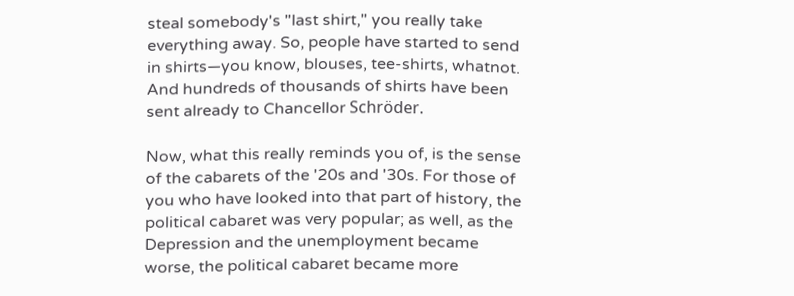steal somebody's "last shirt," you really take everything away. So, people have started to send in shirts—you know, blouses, tee-shirts, whatnot. And hundreds of thousands of shirts have been sent already to Chancellor Schröder.

Now, what this really reminds you of, is the sense of the cabarets of the '20s and '30s. For those of you who have looked into that part of history, the political cabaret was very popular; as well, as the Depression and the unemployment became worse, the political cabaret became more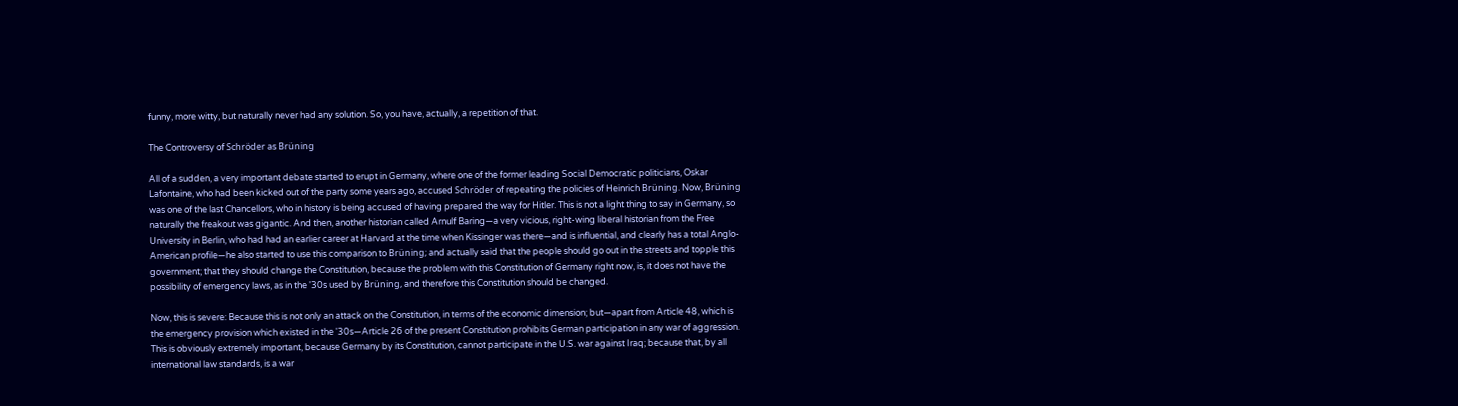funny, more witty, but naturally never had any solution. So, you have, actually, a repetition of that.

The Controversy of Schröder as Brüning

All of a sudden, a very important debate started to erupt in Germany, where one of the former leading Social Democratic politicians, Oskar Lafontaine, who had been kicked out of the party some years ago, accused Schröder of repeating the policies of Heinrich Brüning. Now, Brüning was one of the last Chancellors, who in history is being accused of having prepared the way for Hitler. This is not a light thing to say in Germany, so naturally the freakout was gigantic. And then, another historian called Arnulf Baring—a very vicious, right-wing liberal historian from the Free University in Berlin, who had had an earlier career at Harvard at the time when Kissinger was there—and is influential, and clearly has a total Anglo-American profile—he also started to use this comparison to Brüning; and actually said that the people should go out in the streets and topple this government; that they should change the Constitution, because the problem with this Constitution of Germany right now, is, it does not have the possibility of emergency laws, as in the '30s used by Brüning, and therefore this Constitution should be changed.

Now, this is severe: Because this is not only an attack on the Constitution, in terms of the economic dimension; but—apart from Article 48, which is the emergency provision which existed in the '30s—Article 26 of the present Constitution prohibits German participation in any war of aggression. This is obviously extremely important, because Germany by its Constitution, cannot participate in the U.S. war against Iraq; because that, by all international law standards, is a war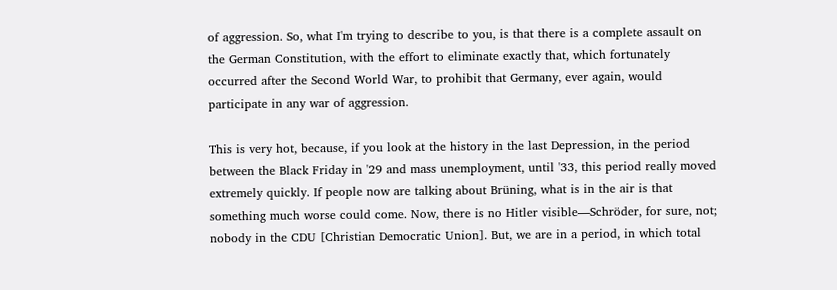of aggression. So, what I'm trying to describe to you, is that there is a complete assault on the German Constitution, with the effort to eliminate exactly that, which fortunately occurred after the Second World War, to prohibit that Germany, ever again, would participate in any war of aggression.

This is very hot, because, if you look at the history in the last Depression, in the period between the Black Friday in '29 and mass unemployment, until '33, this period really moved extremely quickly. If people now are talking about Brüning, what is in the air is that something much worse could come. Now, there is no Hitler visible—Schröder, for sure, not; nobody in the CDU [Christian Democratic Union]. But, we are in a period, in which total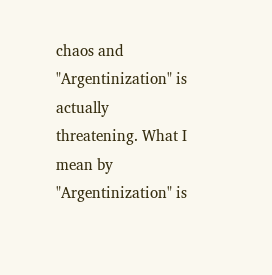chaos and "Argentinization" is actually threatening. What I mean by "Argentinization" is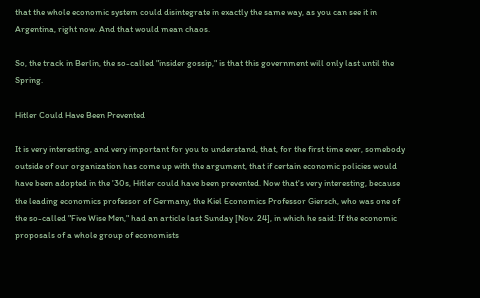that the whole economic system could disintegrate in exactly the same way, as you can see it in Argentina, right now. And that would mean chaos.

So, the track in Berlin, the so-called "insider gossip," is that this government will only last until the Spring.

Hitler Could Have Been Prevented

It is very interesting, and very important for you to understand, that, for the first time ever, somebody outside of our organization has come up with the argument, that if certain economic policies would have been adopted in the '30s, Hitler could have been prevented. Now that's very interesting, because the leading economics professor of Germany, the Kiel Economics Professor Giersch, who was one of the so-called "Five Wise Men," had an article last Sunday [Nov. 24], in which he said: If the economic proposals of a whole group of economists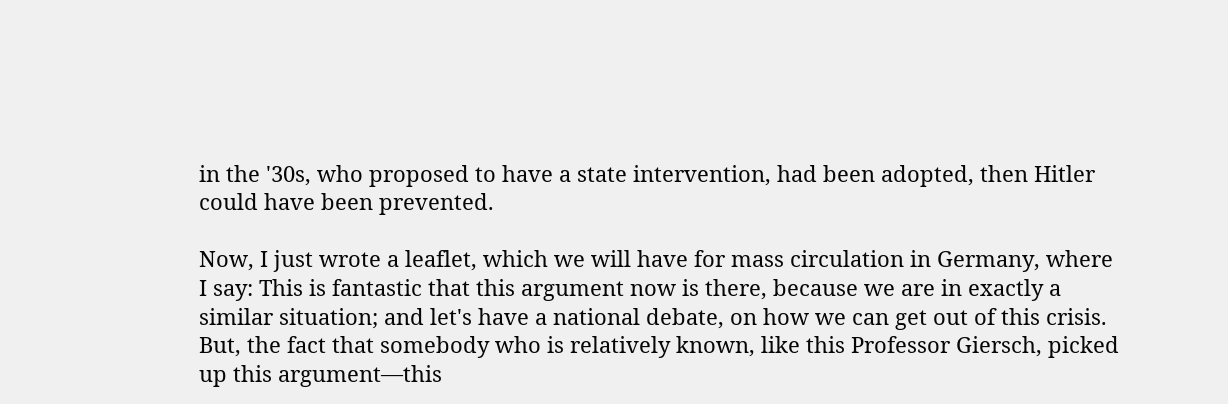in the '30s, who proposed to have a state intervention, had been adopted, then Hitler could have been prevented.

Now, I just wrote a leaflet, which we will have for mass circulation in Germany, where I say: This is fantastic that this argument now is there, because we are in exactly a similar situation; and let's have a national debate, on how we can get out of this crisis. But, the fact that somebody who is relatively known, like this Professor Giersch, picked up this argument—this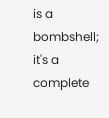is a bombshell; it's a complete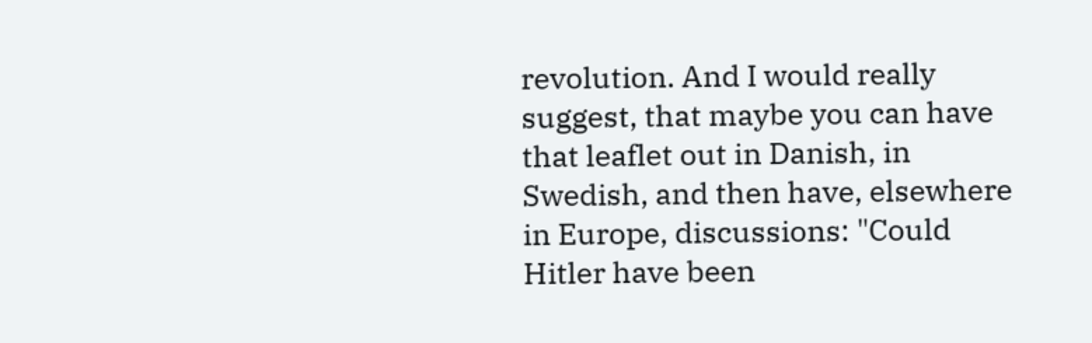revolution. And I would really suggest, that maybe you can have that leaflet out in Danish, in Swedish, and then have, elsewhere in Europe, discussions: "Could Hitler have been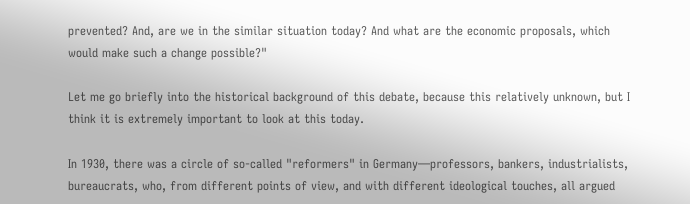prevented? And, are we in the similar situation today? And what are the economic proposals, which would make such a change possible?"

Let me go briefly into the historical background of this debate, because this relatively unknown, but I think it is extremely important to look at this today.

In 1930, there was a circle of so-called "reformers" in Germany—professors, bankers, industrialists, bureaucrats, who, from different points of view, and with different ideological touches, all argued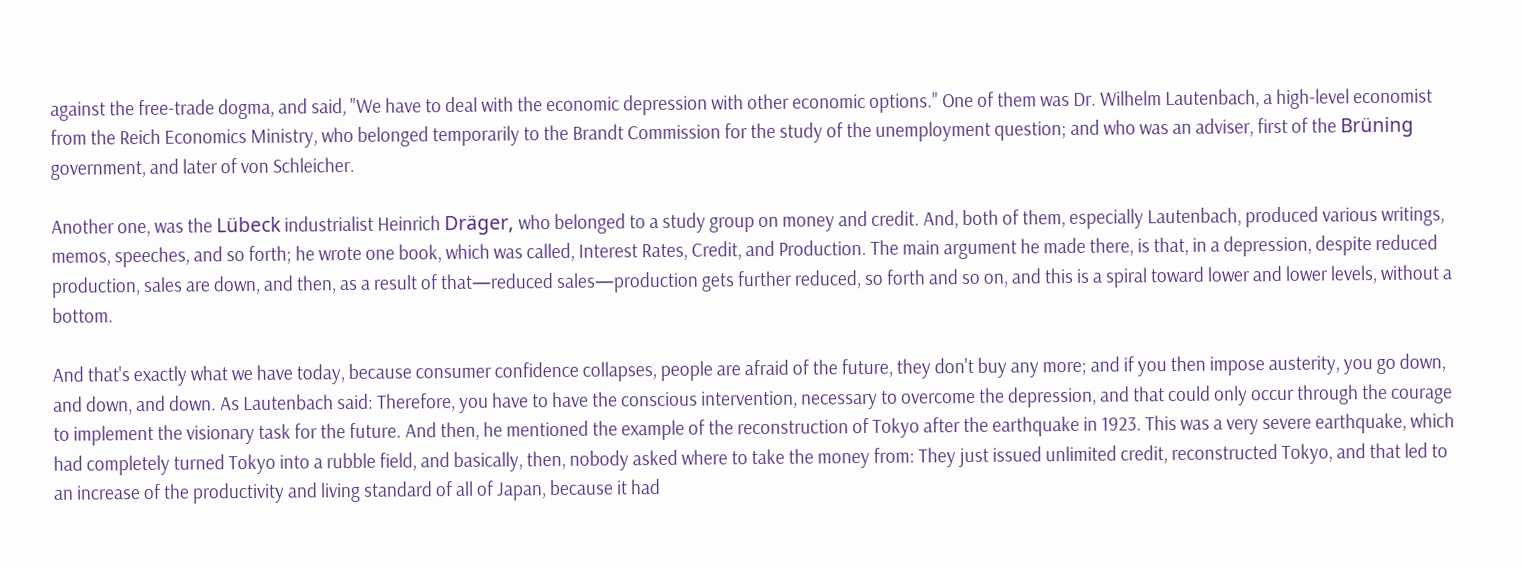against the free-trade dogma, and said, "We have to deal with the economic depression with other economic options." One of them was Dr. Wilhelm Lautenbach, a high-level economist from the Reich Economics Ministry, who belonged temporarily to the Brandt Commission for the study of the unemployment question; and who was an adviser, first of the Brüning government, and later of von Schleicher.

Another one, was the Lübeck industrialist Heinrich Dräger, who belonged to a study group on money and credit. And, both of them, especially Lautenbach, produced various writings, memos, speeches, and so forth; he wrote one book, which was called, Interest Rates, Credit, and Production. The main argument he made there, is that, in a depression, despite reduced production, sales are down, and then, as a result of that—reduced sales—production gets further reduced, so forth and so on, and this is a spiral toward lower and lower levels, without a bottom.

And that's exactly what we have today, because consumer confidence collapses, people are afraid of the future, they don't buy any more; and if you then impose austerity, you go down, and down, and down. As Lautenbach said: Therefore, you have to have the conscious intervention, necessary to overcome the depression, and that could only occur through the courage to implement the visionary task for the future. And then, he mentioned the example of the reconstruction of Tokyo after the earthquake in 1923. This was a very severe earthquake, which had completely turned Tokyo into a rubble field, and basically, then, nobody asked where to take the money from: They just issued unlimited credit, reconstructed Tokyo, and that led to an increase of the productivity and living standard of all of Japan, because it had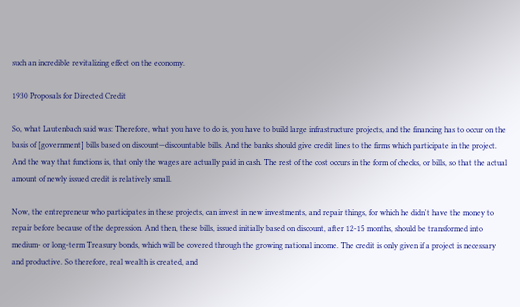such an incredible revitalizing effect on the economy.

1930 Proposals for Directed Credit

So, what Lautenbach said was: Therefore, what you have to do is, you have to build large infrastructure projects, and the financing has to occur on the basis of [government] bills based on discount—discountable bills. And the banks should give credit lines to the firms which participate in the project. And the way that functions is, that only the wages are actually paid in cash. The rest of the cost occurs in the form of checks, or bills, so that the actual amount of newly issued credit is relatively small.

Now, the entrepreneur who participates in these projects, can invest in new investments, and repair things, for which he didn't have the money to repair before because of the depression. And then, these bills, issued initially based on discount, after 12-15 months, should be transformed into medium- or long-term Treasury bonds, which will be covered through the growing national income. The credit is only given if a project is necessary and productive. So therefore, real wealth is created, and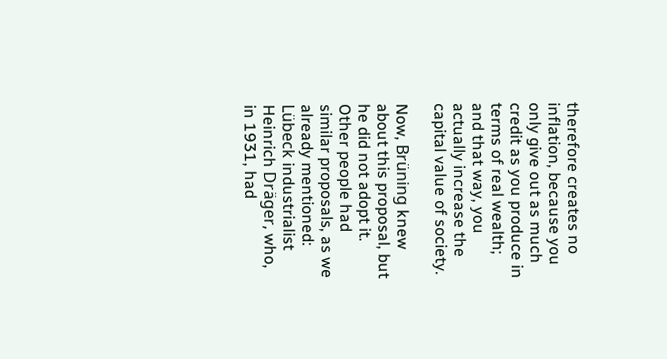therefore creates no inflation, because you only give out as much credit as you produce in terms of real wealth; and that way, you actually increase the capital value of society.

Now, Brüning knew about this proposal, but he did not adopt it. Other people had similar proposals, as we already mentioned: Lübeck industrialist Heinrich Dräger, who, in 1931, had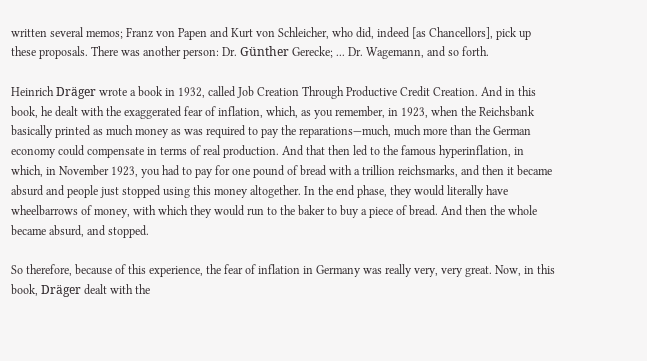written several memos; Franz von Papen and Kurt von Schleicher, who did, indeed [as Chancellors], pick up these proposals. There was another person: Dr. Günther Gerecke; ... Dr. Wagemann, and so forth.

Heinrich Dräger wrote a book in 1932, called Job Creation Through Productive Credit Creation. And in this book, he dealt with the exaggerated fear of inflation, which, as you remember, in 1923, when the Reichsbank basically printed as much money as was required to pay the reparations—much, much more than the German economy could compensate in terms of real production. And that then led to the famous hyperinflation, in which, in November 1923, you had to pay for one pound of bread with a trillion reichsmarks, and then it became absurd and people just stopped using this money altogether. In the end phase, they would literally have wheelbarrows of money, with which they would run to the baker to buy a piece of bread. And then the whole became absurd, and stopped.

So therefore, because of this experience, the fear of inflation in Germany was really very, very great. Now, in this book, Dräger dealt with the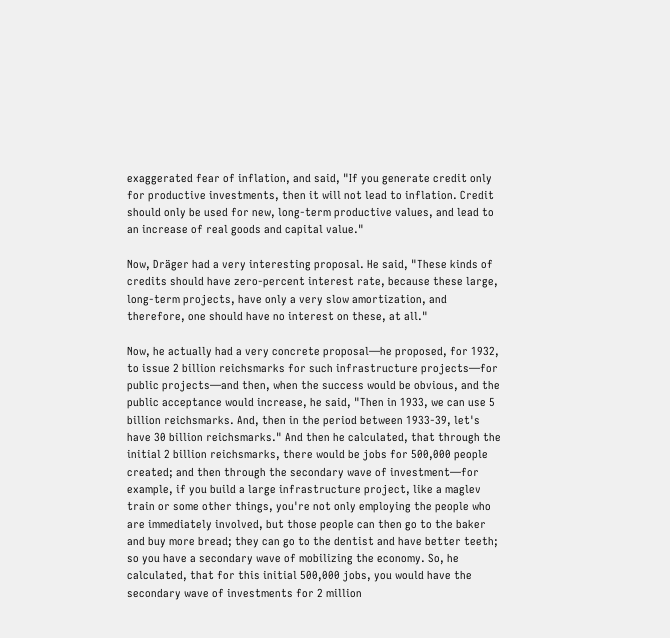exaggerated fear of inflation, and said, "If you generate credit only for productive investments, then it will not lead to inflation. Credit should only be used for new, long-term productive values, and lead to an increase of real goods and capital value."

Now, Dräger had a very interesting proposal. He said, "These kinds of credits should have zero-percent interest rate, because these large, long-term projects, have only a very slow amortization, and therefore, one should have no interest on these, at all."

Now, he actually had a very concrete proposal—he proposed, for 1932, to issue 2 billion reichsmarks for such infrastructure projects—for public projects—and then, when the success would be obvious, and the public acceptance would increase, he said, "Then in 1933, we can use 5 billion reichsmarks. And, then in the period between 1933-39, let's have 30 billion reichsmarks." And then he calculated, that through the initial 2 billion reichsmarks, there would be jobs for 500,000 people created; and then through the secondary wave of investment—for example, if you build a large infrastructure project, like a maglev train or some other things, you're not only employing the people who are immediately involved, but those people can then go to the baker and buy more bread; they can go to the dentist and have better teeth; so you have a secondary wave of mobilizing the economy. So, he calculated, that for this initial 500,000 jobs, you would have the secondary wave of investments for 2 million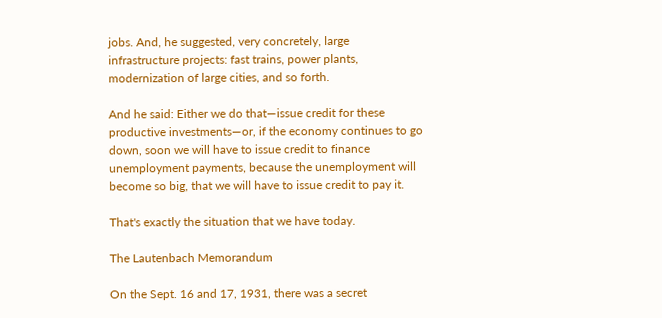jobs. And, he suggested, very concretely, large infrastructure projects: fast trains, power plants, modernization of large cities, and so forth.

And he said: Either we do that—issue credit for these productive investments—or, if the economy continues to go down, soon we will have to issue credit to finance unemployment payments, because the unemployment will become so big, that we will have to issue credit to pay it.

That's exactly the situation that we have today.

The Lautenbach Memorandum

On the Sept. 16 and 17, 1931, there was a secret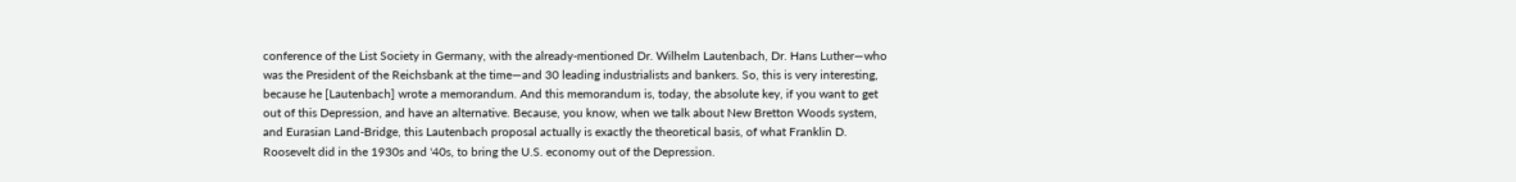conference of the List Society in Germany, with the already-mentioned Dr. Wilhelm Lautenbach, Dr. Hans Luther—who was the President of the Reichsbank at the time—and 30 leading industrialists and bankers. So, this is very interesting, because he [Lautenbach] wrote a memorandum. And this memorandum is, today, the absolute key, if you want to get out of this Depression, and have an alternative. Because, you know, when we talk about New Bretton Woods system, and Eurasian Land-Bridge, this Lautenbach proposal actually is exactly the theoretical basis, of what Franklin D. Roosevelt did in the 1930s and '40s, to bring the U.S. economy out of the Depression.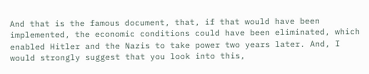And that is the famous document, that, if that would have been implemented, the economic conditions could have been eliminated, which enabled Hitler and the Nazis to take power two years later. And, I would strongly suggest that you look into this,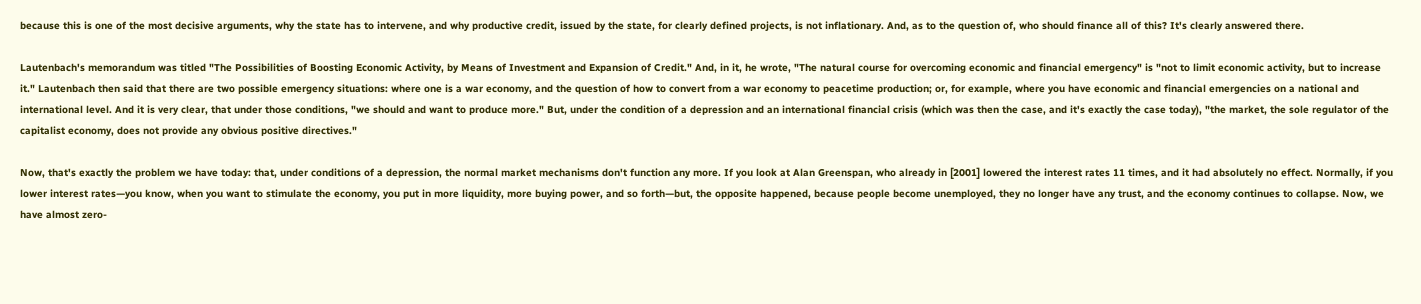because this is one of the most decisive arguments, why the state has to intervene, and why productive credit, issued by the state, for clearly defined projects, is not inflationary. And, as to the question of, who should finance all of this? It's clearly answered there.

Lautenbach's memorandum was titled "The Possibilities of Boosting Economic Activity, by Means of Investment and Expansion of Credit." And, in it, he wrote, "The natural course for overcoming economic and financial emergency" is "not to limit economic activity, but to increase it." Lautenbach then said that there are two possible emergency situations: where one is a war economy, and the question of how to convert from a war economy to peacetime production; or, for example, where you have economic and financial emergencies on a national and international level. And it is very clear, that under those conditions, "we should and want to produce more." But, under the condition of a depression and an international financial crisis (which was then the case, and it's exactly the case today), "the market, the sole regulator of the capitalist economy, does not provide any obvious positive directives."

Now, that's exactly the problem we have today: that, under conditions of a depression, the normal market mechanisms don't function any more. If you look at Alan Greenspan, who already in [2001] lowered the interest rates 11 times, and it had absolutely no effect. Normally, if you lower interest rates—you know, when you want to stimulate the economy, you put in more liquidity, more buying power, and so forth—but, the opposite happened, because people become unemployed, they no longer have any trust, and the economy continues to collapse. Now, we have almost zero-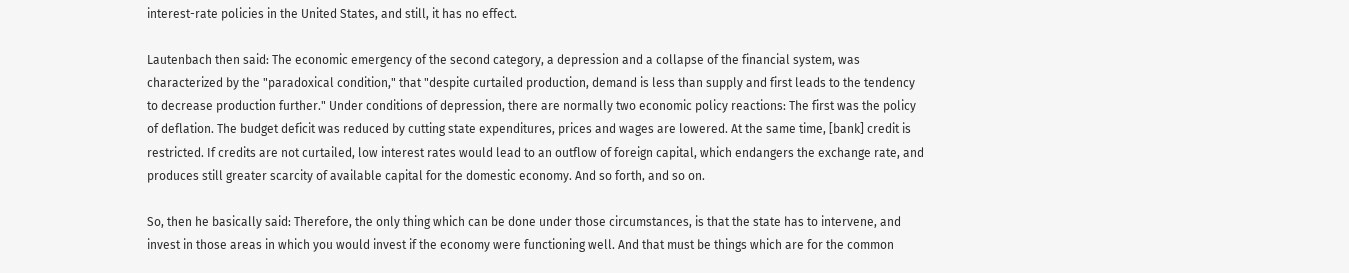interest-rate policies in the United States, and still, it has no effect.

Lautenbach then said: The economic emergency of the second category, a depression and a collapse of the financial system, was characterized by the "paradoxical condition," that "despite curtailed production, demand is less than supply and first leads to the tendency to decrease production further." Under conditions of depression, there are normally two economic policy reactions: The first was the policy of deflation. The budget deficit was reduced by cutting state expenditures, prices and wages are lowered. At the same time, [bank] credit is restricted. If credits are not curtailed, low interest rates would lead to an outflow of foreign capital, which endangers the exchange rate, and produces still greater scarcity of available capital for the domestic economy. And so forth, and so on.

So, then he basically said: Therefore, the only thing which can be done under those circumstances, is that the state has to intervene, and invest in those areas in which you would invest if the economy were functioning well. And that must be things which are for the common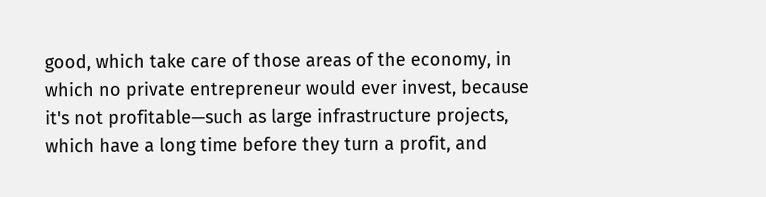good, which take care of those areas of the economy, in which no private entrepreneur would ever invest, because it's not profitable—such as large infrastructure projects, which have a long time before they turn a profit, and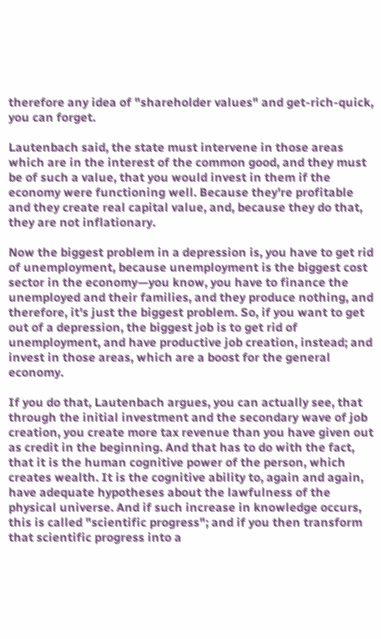therefore any idea of "shareholder values" and get-rich-quick, you can forget.

Lautenbach said, the state must intervene in those areas which are in the interest of the common good, and they must be of such a value, that you would invest in them if the economy were functioning well. Because they're profitable and they create real capital value, and, because they do that, they are not inflationary.

Now the biggest problem in a depression is, you have to get rid of unemployment, because unemployment is the biggest cost sector in the economy—you know, you have to finance the unemployed and their families, and they produce nothing, and therefore, it's just the biggest problem. So, if you want to get out of a depression, the biggest job is to get rid of unemployment, and have productive job creation, instead; and invest in those areas, which are a boost for the general economy.

If you do that, Lautenbach argues, you can actually see, that through the initial investment and the secondary wave of job creation, you create more tax revenue than you have given out as credit in the beginning. And that has to do with the fact, that it is the human cognitive power of the person, which creates wealth. It is the cognitive ability to, again and again, have adequate hypotheses about the lawfulness of the physical universe. And if such increase in knowledge occurs, this is called "scientific progress"; and if you then transform that scientific progress into a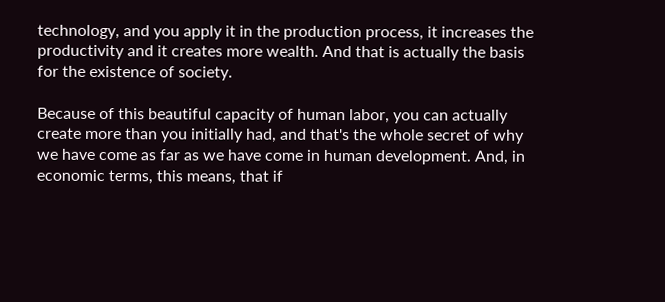technology, and you apply it in the production process, it increases the productivity and it creates more wealth. And that is actually the basis for the existence of society.

Because of this beautiful capacity of human labor, you can actually create more than you initially had, and that's the whole secret of why we have come as far as we have come in human development. And, in economic terms, this means, that if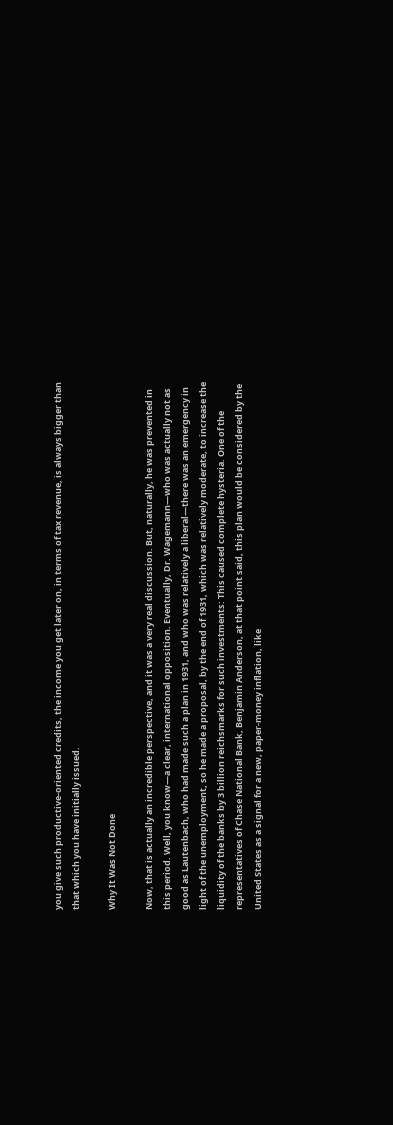you give such productive-oriented credits, the income you get later on, in terms of tax revenue, is always bigger than that which you have initially issued.

Why It Was Not Done

Now, that is actually an incredible perspective, and it was a very real discussion. But, naturally, he was prevented in this period. Well, you know—a clear, international opposition. Eventually, Dr. Wagemann—who was actually not as good as Lautenbach, who had made such a plan in 1931, and who was relatively a liberal—there was an emergency in light of the unemployment, so he made a proposal, by the end of 1931, which was relatively moderate, to increase the liquidity of the banks by 3 billion reichsmarks for such investments: This caused complete hysteria. One of the representatives of Chase National Bank, Benjamin Anderson, at that point said, this plan would be considered by the United States as a signal for a new, paper-money inflation, like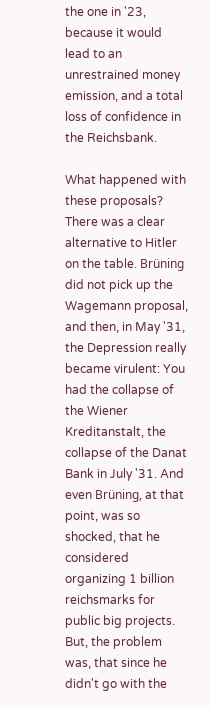the one in '23, because it would lead to an unrestrained money emission, and a total loss of confidence in the Reichsbank.

What happened with these proposals? There was a clear alternative to Hitler on the table. Brüning did not pick up the Wagemann proposal, and then, in May '31, the Depression really became virulent: You had the collapse of the Wiener Kreditanstalt, the collapse of the Danat Bank in July '31. And even Brüning, at that point, was so shocked, that he considered organizing 1 billion reichsmarks for public big projects. But, the problem was, that since he didn't go with the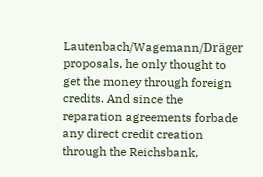Lautenbach/Wagemann/Dräger proposals, he only thought to get the money through foreign credits. And since the reparation agreements forbade any direct credit creation through the Reichsbank,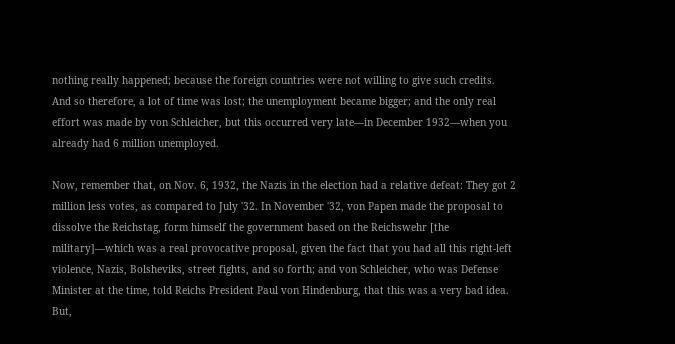nothing really happened; because the foreign countries were not willing to give such credits. And so therefore, a lot of time was lost; the unemployment became bigger; and the only real effort was made by von Schleicher, but this occurred very late—in December 1932—when you already had 6 million unemployed.

Now, remember that, on Nov. 6, 1932, the Nazis in the election had a relative defeat: They got 2 million less votes, as compared to July '32. In November '32, von Papen made the proposal to dissolve the Reichstag, form himself the government based on the Reichswehr [the military]—which was a real provocative proposal, given the fact that you had all this right-left violence, Nazis, Bolsheviks, street fights, and so forth; and von Schleicher, who was Defense Minister at the time, told Reichs President Paul von Hindenburg, that this was a very bad idea. But,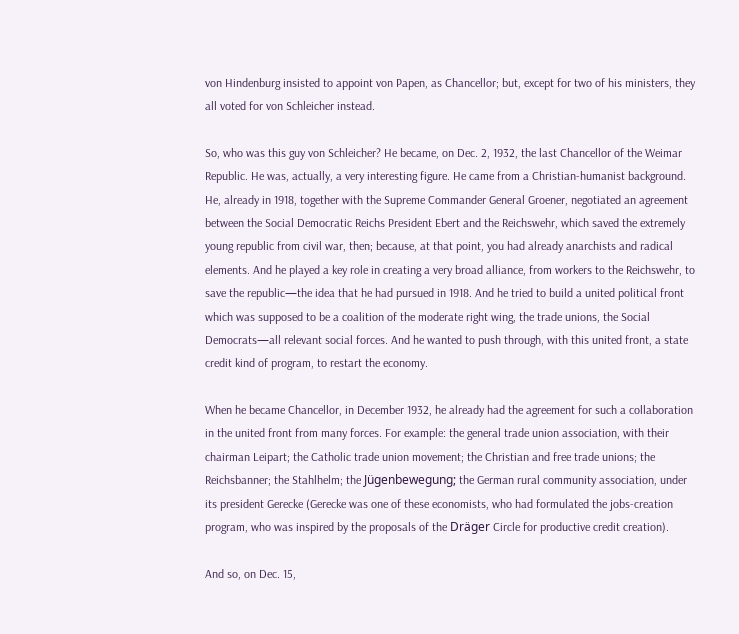von Hindenburg insisted to appoint von Papen, as Chancellor; but, except for two of his ministers, they all voted for von Schleicher instead.

So, who was this guy von Schleicher? He became, on Dec. 2, 1932, the last Chancellor of the Weimar Republic. He was, actually, a very interesting figure. He came from a Christian-humanist background. He, already in 1918, together with the Supreme Commander General Groener, negotiated an agreement between the Social Democratic Reichs President Ebert and the Reichswehr, which saved the extremely young republic from civil war, then; because, at that point, you had already anarchists and radical elements. And he played a key role in creating a very broad alliance, from workers to the Reichswehr, to save the republic—the idea that he had pursued in 1918. And he tried to build a united political front which was supposed to be a coalition of the moderate right wing, the trade unions, the Social Democrats—all relevant social forces. And he wanted to push through, with this united front, a state credit kind of program, to restart the economy.

When he became Chancellor, in December 1932, he already had the agreement for such a collaboration in the united front from many forces. For example: the general trade union association, with their chairman Leipart; the Catholic trade union movement; the Christian and free trade unions; the Reichsbanner; the Stahlhelm; the Jügenbewegung; the German rural community association, under its president Gerecke (Gerecke was one of these economists, who had formulated the jobs-creation program, who was inspired by the proposals of the Dräger Circle for productive credit creation).

And so, on Dec. 15,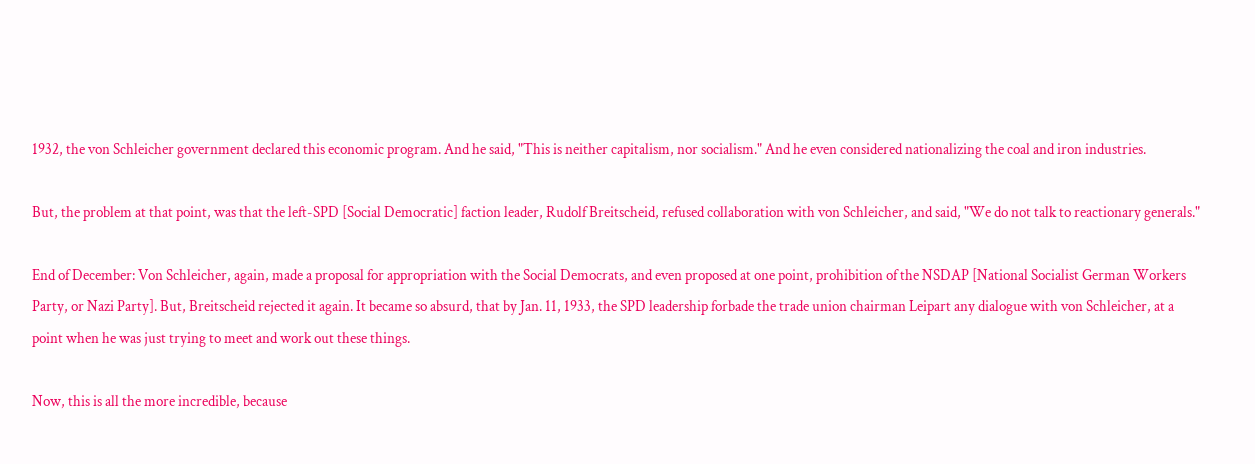1932, the von Schleicher government declared this economic program. And he said, "This is neither capitalism, nor socialism." And he even considered nationalizing the coal and iron industries.

But, the problem at that point, was that the left-SPD [Social Democratic] faction leader, Rudolf Breitscheid, refused collaboration with von Schleicher, and said, "We do not talk to reactionary generals."

End of December: Von Schleicher, again, made a proposal for appropriation with the Social Democrats, and even proposed at one point, prohibition of the NSDAP [National Socialist German Workers Party, or Nazi Party]. But, Breitscheid rejected it again. It became so absurd, that by Jan. 11, 1933, the SPD leadership forbade the trade union chairman Leipart any dialogue with von Schleicher, at a point when he was just trying to meet and work out these things.

Now, this is all the more incredible, because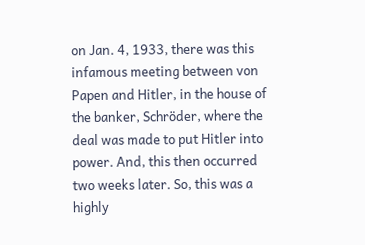on Jan. 4, 1933, there was this infamous meeting between von Papen and Hitler, in the house of the banker, Schröder, where the deal was made to put Hitler into power. And, this then occurred two weeks later. So, this was a highly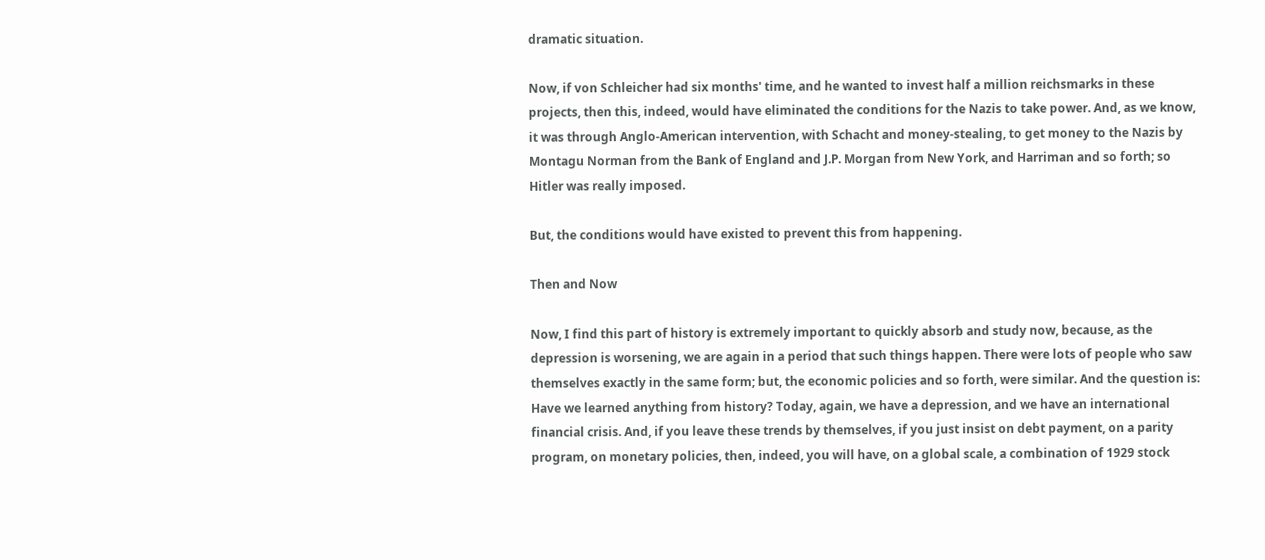dramatic situation.

Now, if von Schleicher had six months' time, and he wanted to invest half a million reichsmarks in these projects, then this, indeed, would have eliminated the conditions for the Nazis to take power. And, as we know, it was through Anglo-American intervention, with Schacht and money-stealing, to get money to the Nazis by Montagu Norman from the Bank of England and J.P. Morgan from New York, and Harriman and so forth; so Hitler was really imposed.

But, the conditions would have existed to prevent this from happening.

Then and Now

Now, I find this part of history is extremely important to quickly absorb and study now, because, as the depression is worsening, we are again in a period that such things happen. There were lots of people who saw themselves exactly in the same form; but, the economic policies and so forth, were similar. And the question is: Have we learned anything from history? Today, again, we have a depression, and we have an international financial crisis. And, if you leave these trends by themselves, if you just insist on debt payment, on a parity program, on monetary policies, then, indeed, you will have, on a global scale, a combination of 1929 stock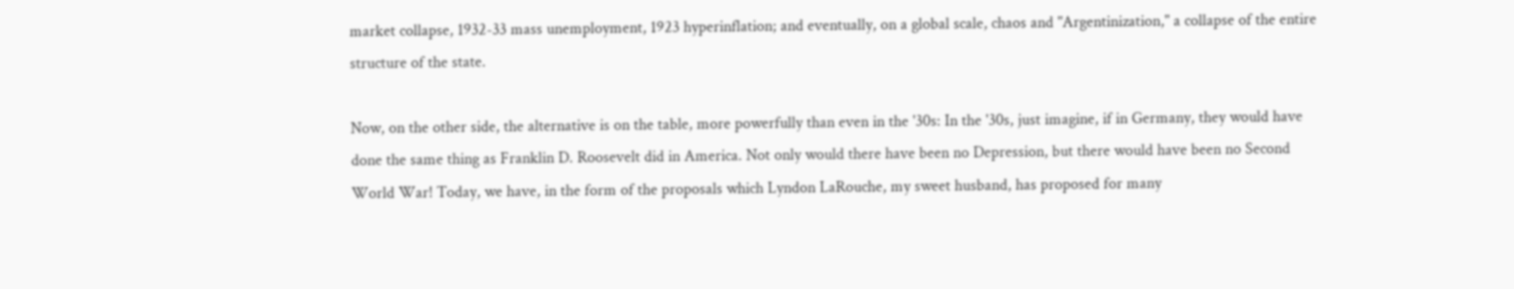market collapse, 1932-33 mass unemployment, 1923 hyperinflation; and eventually, on a global scale, chaos and "Argentinization," a collapse of the entire structure of the state.

Now, on the other side, the alternative is on the table, more powerfully than even in the '30s: In the '30s, just imagine, if in Germany, they would have done the same thing as Franklin D. Roosevelt did in America. Not only would there have been no Depression, but there would have been no Second World War! Today, we have, in the form of the proposals which Lyndon LaRouche, my sweet husband, has proposed for many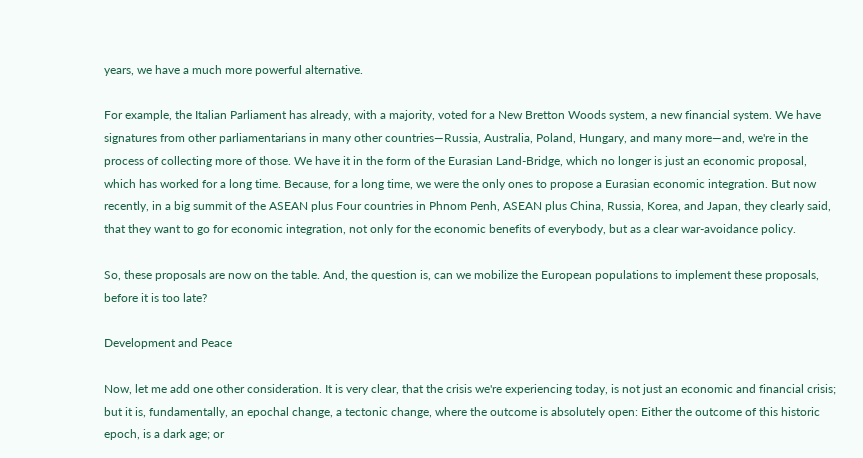years, we have a much more powerful alternative.

For example, the Italian Parliament has already, with a majority, voted for a New Bretton Woods system, a new financial system. We have signatures from other parliamentarians in many other countries—Russia, Australia, Poland, Hungary, and many more—and, we're in the process of collecting more of those. We have it in the form of the Eurasian Land-Bridge, which no longer is just an economic proposal, which has worked for a long time. Because, for a long time, we were the only ones to propose a Eurasian economic integration. But now recently, in a big summit of the ASEAN plus Four countries in Phnom Penh, ASEAN plus China, Russia, Korea, and Japan, they clearly said, that they want to go for economic integration, not only for the economic benefits of everybody, but as a clear war-avoidance policy.

So, these proposals are now on the table. And, the question is, can we mobilize the European populations to implement these proposals, before it is too late?

Development and Peace

Now, let me add one other consideration. It is very clear, that the crisis we're experiencing today, is not just an economic and financial crisis; but it is, fundamentally, an epochal change, a tectonic change, where the outcome is absolutely open: Either the outcome of this historic epoch, is a dark age; or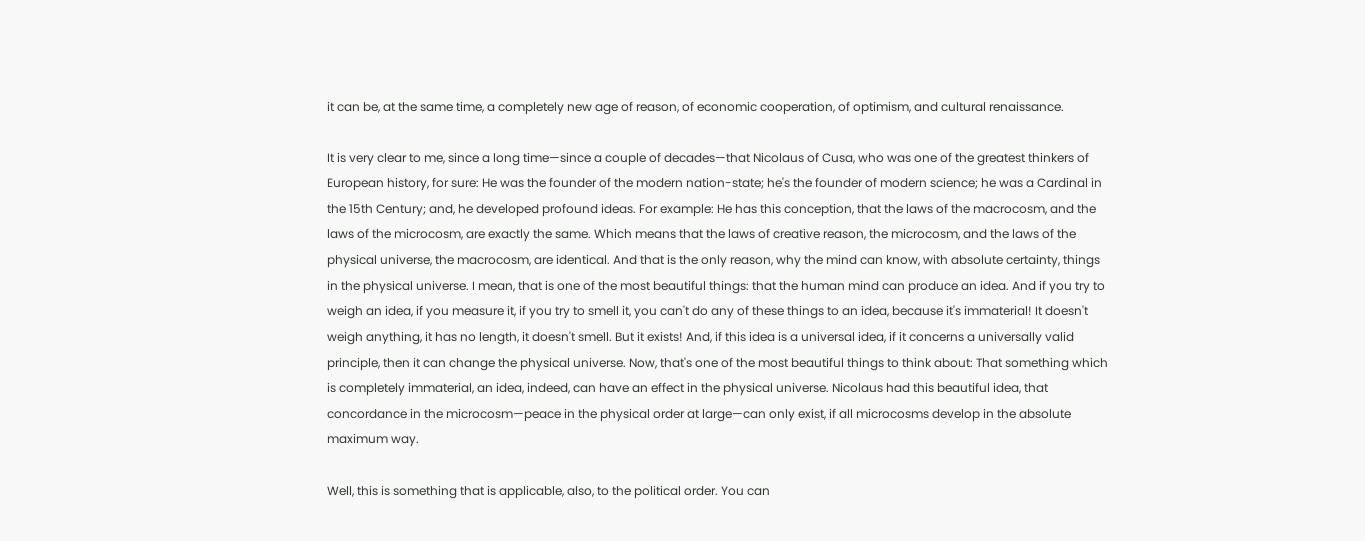it can be, at the same time, a completely new age of reason, of economic cooperation, of optimism, and cultural renaissance.

It is very clear to me, since a long time—since a couple of decades—that Nicolaus of Cusa, who was one of the greatest thinkers of European history, for sure: He was the founder of the modern nation-state; he's the founder of modern science; he was a Cardinal in the 15th Century; and, he developed profound ideas. For example: He has this conception, that the laws of the macrocosm, and the laws of the microcosm, are exactly the same. Which means that the laws of creative reason, the microcosm, and the laws of the physical universe, the macrocosm, are identical. And that is the only reason, why the mind can know, with absolute certainty, things in the physical universe. I mean, that is one of the most beautiful things: that the human mind can produce an idea. And if you try to weigh an idea, if you measure it, if you try to smell it, you can't do any of these things to an idea, because it's immaterial! It doesn't weigh anything, it has no length, it doesn't smell. But it exists! And, if this idea is a universal idea, if it concerns a universally valid principle, then it can change the physical universe. Now, that's one of the most beautiful things to think about: That something which is completely immaterial, an idea, indeed, can have an effect in the physical universe. Nicolaus had this beautiful idea, that concordance in the microcosm—peace in the physical order at large—can only exist, if all microcosms develop in the absolute maximum way.

Well, this is something that is applicable, also, to the political order. You can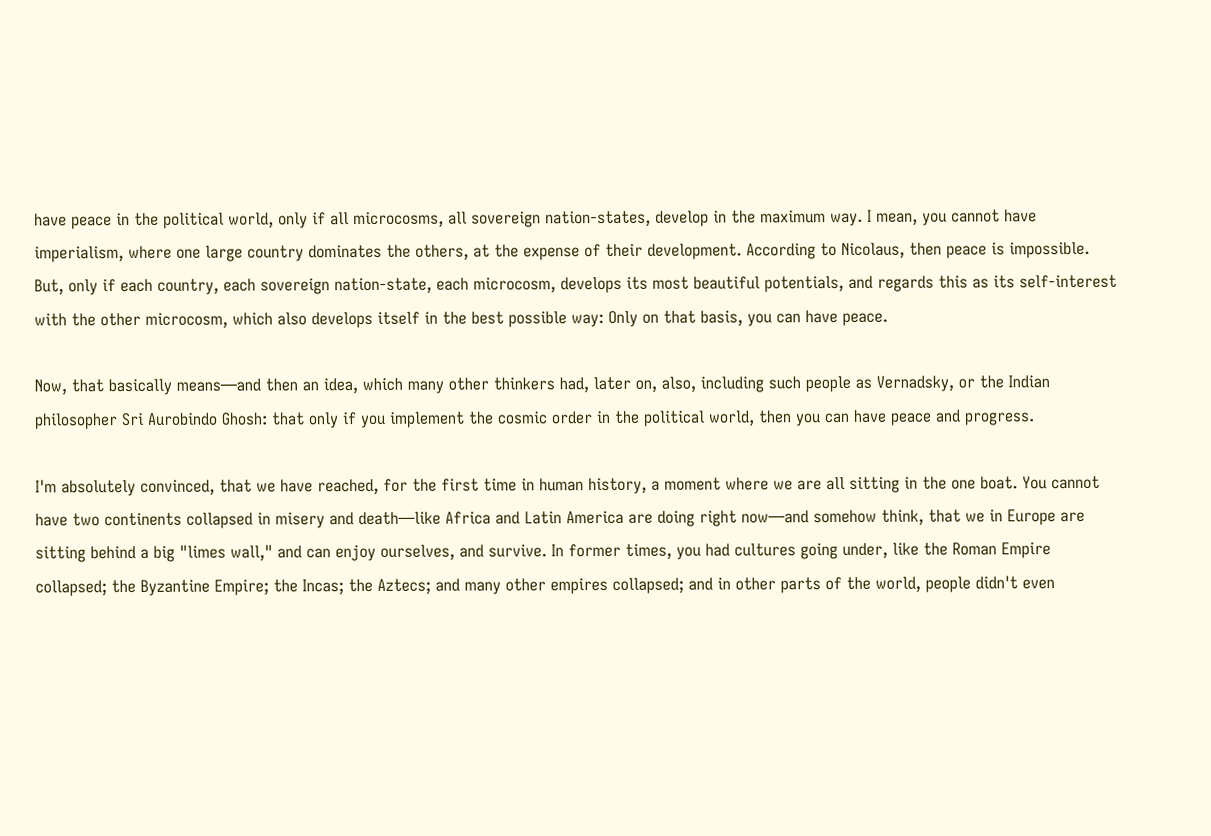have peace in the political world, only if all microcosms, all sovereign nation-states, develop in the maximum way. I mean, you cannot have imperialism, where one large country dominates the others, at the expense of their development. According to Nicolaus, then peace is impossible. But, only if each country, each sovereign nation-state, each microcosm, develops its most beautiful potentials, and regards this as its self-interest with the other microcosm, which also develops itself in the best possible way: Only on that basis, you can have peace.

Now, that basically means—and then an idea, which many other thinkers had, later on, also, including such people as Vernadsky, or the Indian philosopher Sri Aurobindo Ghosh: that only if you implement the cosmic order in the political world, then you can have peace and progress.

I'm absolutely convinced, that we have reached, for the first time in human history, a moment where we are all sitting in the one boat. You cannot have two continents collapsed in misery and death—like Africa and Latin America are doing right now—and somehow think, that we in Europe are sitting behind a big "limes wall," and can enjoy ourselves, and survive. In former times, you had cultures going under, like the Roman Empire collapsed; the Byzantine Empire; the Incas; the Aztecs; and many other empires collapsed; and in other parts of the world, people didn't even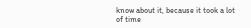know about it, because it took a lot of time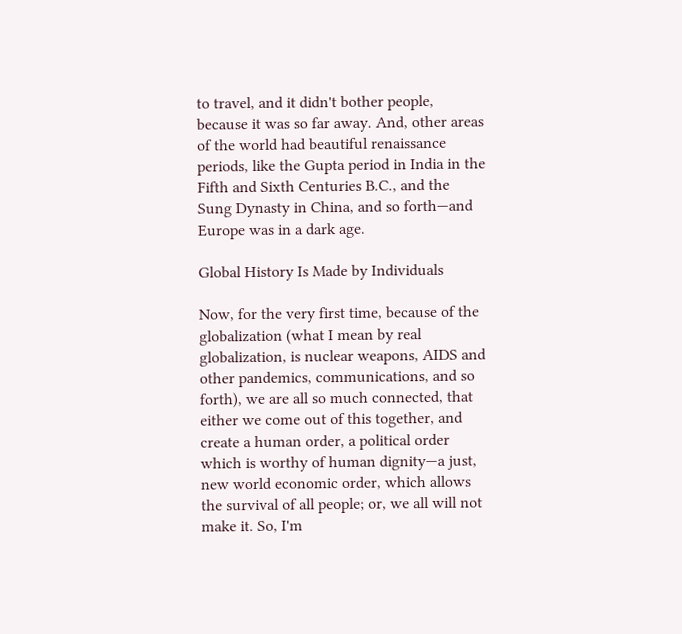to travel, and it didn't bother people, because it was so far away. And, other areas of the world had beautiful renaissance periods, like the Gupta period in India in the Fifth and Sixth Centuries B.C., and the Sung Dynasty in China, and so forth—and Europe was in a dark age.

Global History Is Made by Individuals

Now, for the very first time, because of the globalization (what I mean by real globalization, is nuclear weapons, AIDS and other pandemics, communications, and so forth), we are all so much connected, that either we come out of this together, and create a human order, a political order which is worthy of human dignity—a just, new world economic order, which allows the survival of all people; or, we all will not make it. So, I'm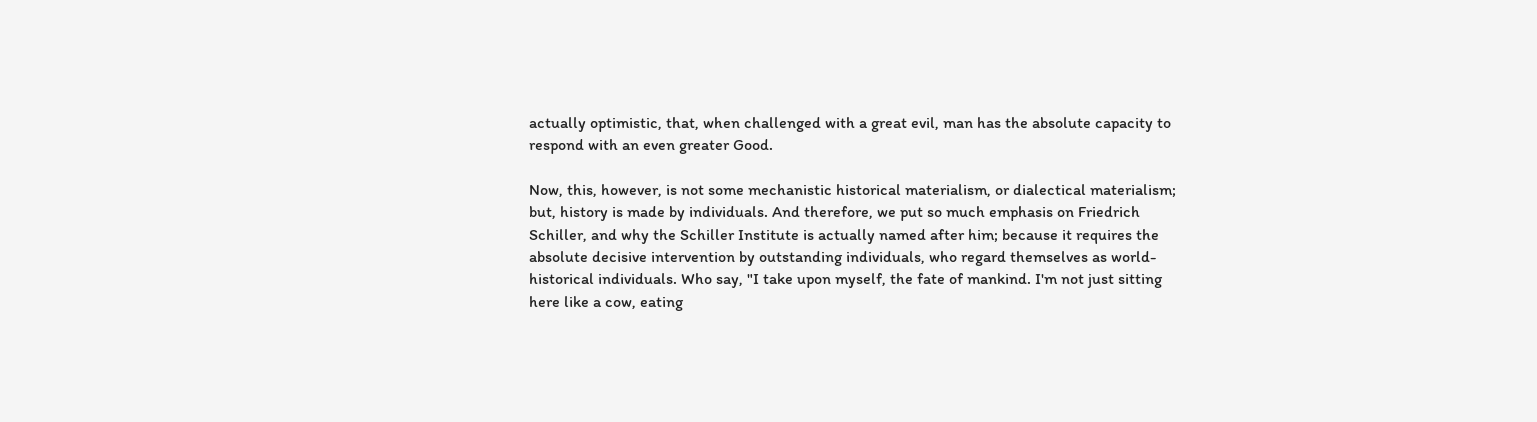actually optimistic, that, when challenged with a great evil, man has the absolute capacity to respond with an even greater Good.

Now, this, however, is not some mechanistic historical materialism, or dialectical materialism; but, history is made by individuals. And therefore, we put so much emphasis on Friedrich Schiller, and why the Schiller Institute is actually named after him; because it requires the absolute decisive intervention by outstanding individuals, who regard themselves as world-historical individuals. Who say, "I take upon myself, the fate of mankind. I'm not just sitting here like a cow, eating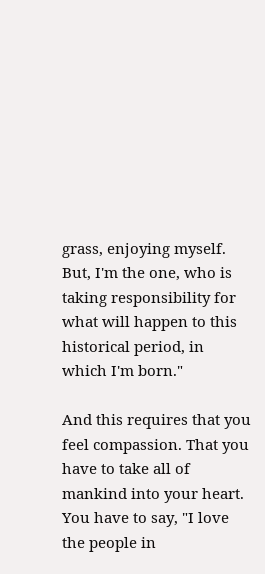grass, enjoying myself. But, I'm the one, who is taking responsibility for what will happen to this historical period, in which I'm born."

And this requires that you feel compassion. That you have to take all of mankind into your heart. You have to say, "I love the people in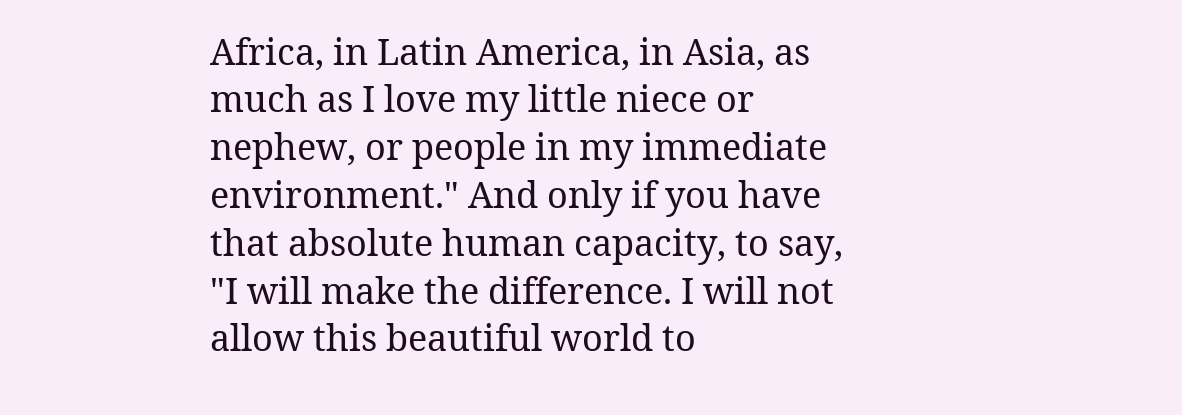Africa, in Latin America, in Asia, as much as I love my little niece or nephew, or people in my immediate environment." And only if you have that absolute human capacity, to say, "I will make the difference. I will not allow this beautiful world to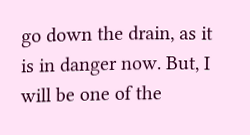go down the drain, as it is in danger now. But, I will be one of the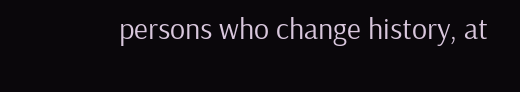persons who change history, at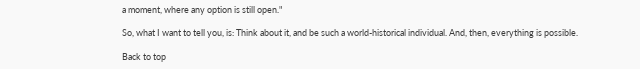a moment, where any option is still open."

So, what I want to tell you, is: Think about it, and be such a world-historical individual. And, then, everything is possible.

Back to top